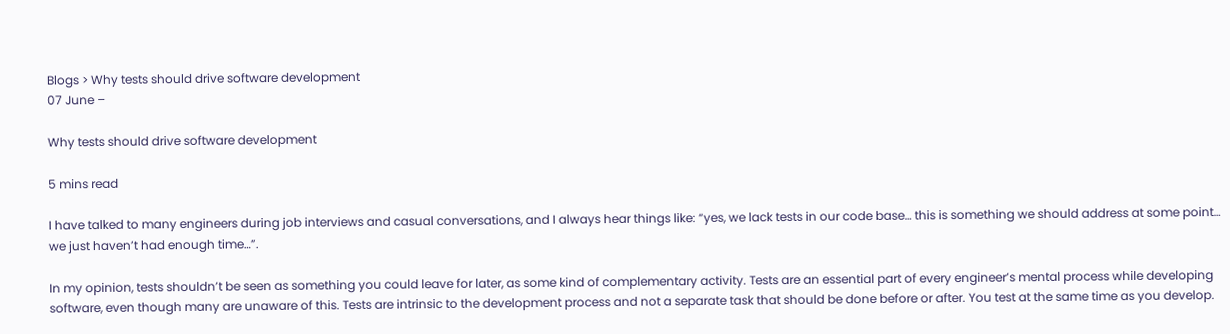Blogs > Why tests should drive software development
07 June –

Why tests should drive software development

5 mins read

I have talked to many engineers during job interviews and casual conversations, and I always hear things like: “yes, we lack tests in our code base… this is something we should address at some point… we just haven’t had enough time…”.

In my opinion, tests shouldn’t be seen as something you could leave for later, as some kind of complementary activity. Tests are an essential part of every engineer’s mental process while developing software, even though many are unaware of this. Tests are intrinsic to the development process and not a separate task that should be done before or after. You test at the same time as you develop.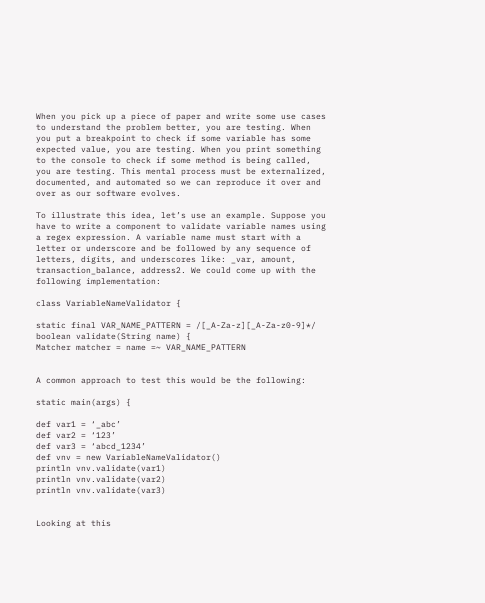When you pick up a piece of paper and write some use cases to understand the problem better, you are testing. When you put a breakpoint to check if some variable has some expected value, you are testing. When you print something to the console to check if some method is being called, you are testing. This mental process must be externalized, documented, and automated so we can reproduce it over and over as our software evolves.

To illustrate this idea, let’s use an example. Suppose you have to write a component to validate variable names using a regex expression. A variable name must start with a letter or underscore and be followed by any sequence of letters, digits, and underscores like: _var, amount, transaction_balance, address2. We could come up with the following implementation:

class VariableNameValidator {

static final VAR_NAME_PATTERN = /[_A-Za-z][_A-Za-z0-9]*/
boolean validate(String name) {
Matcher matcher = name =~ VAR_NAME_PATTERN


A common approach to test this would be the following:

static main(args) {

def var1 = ‘_abc’
def var2 = ‘123’
def var3 = ‘abcd_1234’
def vnv = new VariableNameValidator()
println vnv.validate(var1)
println vnv.validate(var2)
println vnv.validate(var3)


Looking at this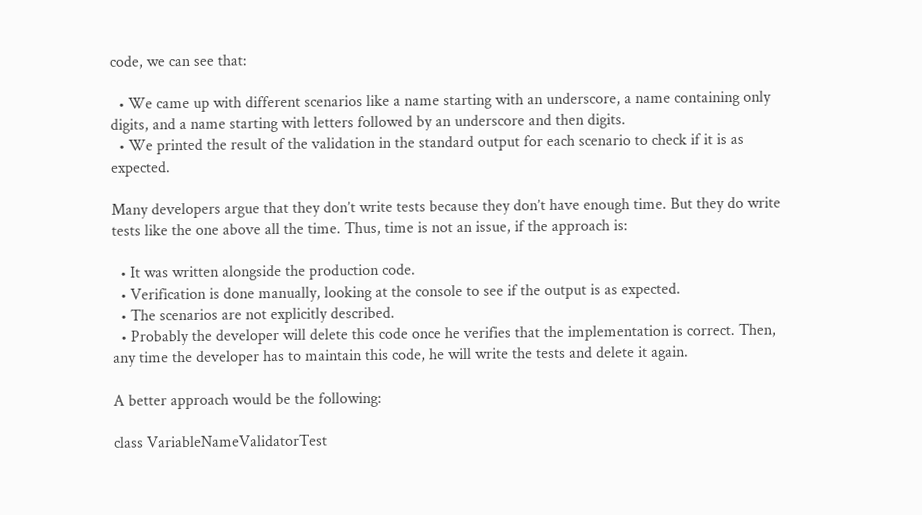code, we can see that:

  • We came up with different scenarios like a name starting with an underscore, a name containing only digits, and a name starting with letters followed by an underscore and then digits.
  • We printed the result of the validation in the standard output for each scenario to check if it is as expected.

Many developers argue that they don’t write tests because they don’t have enough time. But they do write tests like the one above all the time. Thus, time is not an issue, if the approach is:

  • It was written alongside the production code.
  • Verification is done manually, looking at the console to see if the output is as expected.
  • The scenarios are not explicitly described.
  • Probably the developer will delete this code once he verifies that the implementation is correct. Then, any time the developer has to maintain this code, he will write the tests and delete it again.

A better approach would be the following:

class VariableNameValidatorTest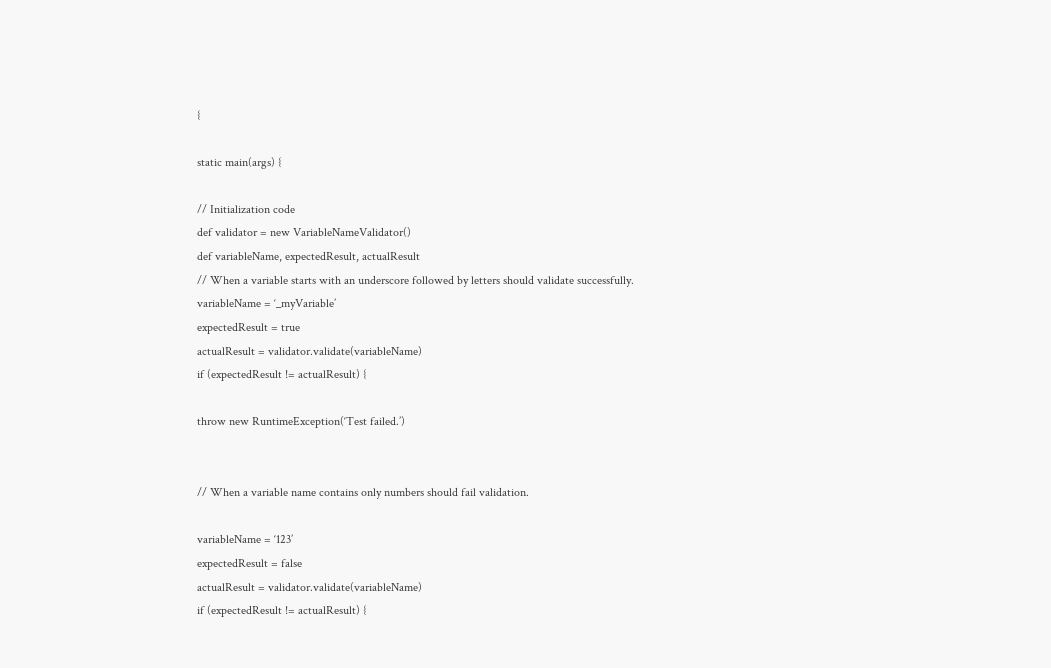{

static main(args) {

// Initialization code
def validator = new VariableNameValidator()
def variableName, expectedResult, actualResult
// When a variable starts with an underscore followed by letters should validate successfully.
variableName = ‘_myVariable’
expectedResult = true
actualResult = validator.validate(variableName)
if (expectedResult != actualResult) {

throw new RuntimeException(‘Test failed.’)


// When a variable name contains only numbers should fail validation.

variableName = ‘123’
expectedResult = false
actualResult = validator.validate(variableName)
if (expectedResult != actualResult) {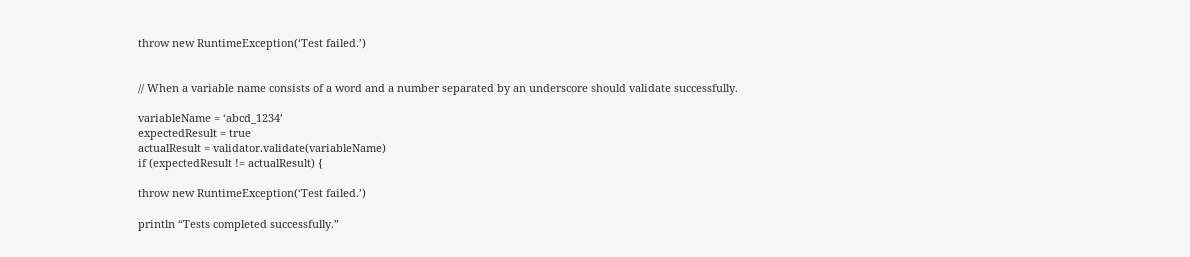throw new RuntimeException(‘Test failed.’)


// When a variable name consists of a word and a number separated by an underscore should validate successfully.

variableName = ‘abcd_1234’
expectedResult = true
actualResult = validator.validate(variableName)
if (expectedResult != actualResult) {

throw new RuntimeException(‘Test failed.’)

println “Tests completed successfully.”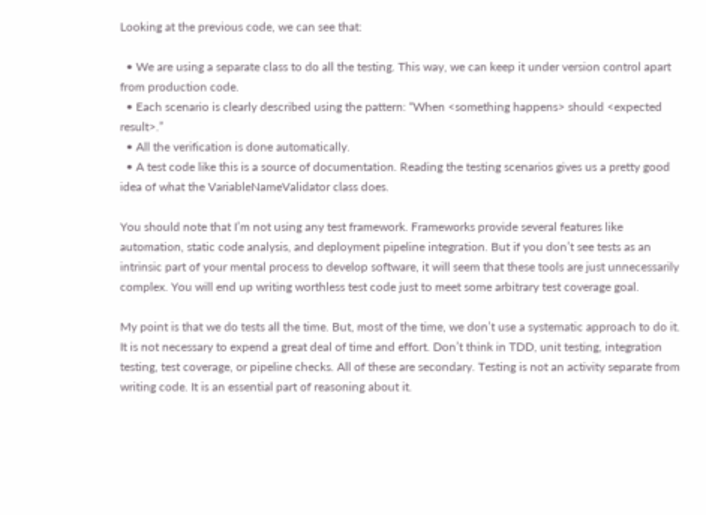Looking at the previous code, we can see that:

  • We are using a separate class to do all the testing. This way, we can keep it under version control apart from production code.
  • Each scenario is clearly described using the pattern: “When <something happens> should <expected result>.”
  • All the verification is done automatically.
  • A test code like this is a source of documentation. Reading the testing scenarios gives us a pretty good idea of what the VariableNameValidator class does.

You should note that I’m not using any test framework. Frameworks provide several features like automation, static code analysis, and deployment pipeline integration. But if you don’t see tests as an intrinsic part of your mental process to develop software, it will seem that these tools are just unnecessarily complex. You will end up writing worthless test code just to meet some arbitrary test coverage goal.

My point is that we do tests all the time. But, most of the time, we don’t use a systematic approach to do it. It is not necessary to expend a great deal of time and effort. Don’t think in TDD, unit testing, integration testing, test coverage, or pipeline checks. All of these are secondary. Testing is not an activity separate from writing code. It is an essential part of reasoning about it.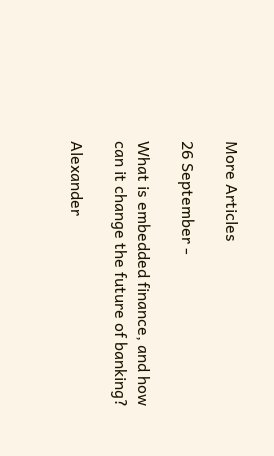More Articles

26 September -

What is embedded finance, and how can it change the future of banking?

Alexander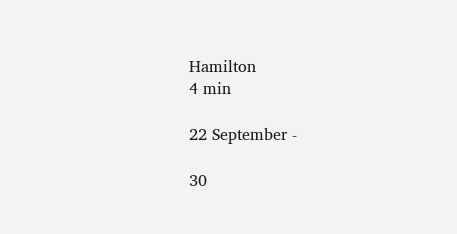Hamilton
4 min

22 September -

30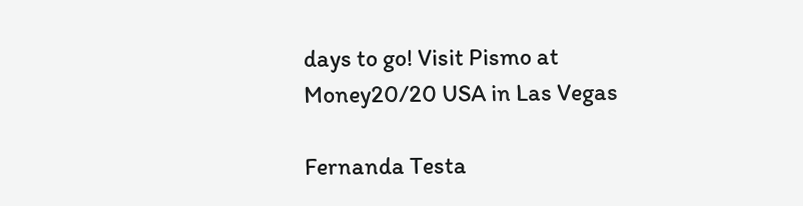days to go! Visit Pismo at Money20/20 USA in Las Vegas

Fernanda Testa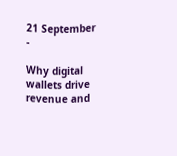21 September -

Why digital wallets drive revenue and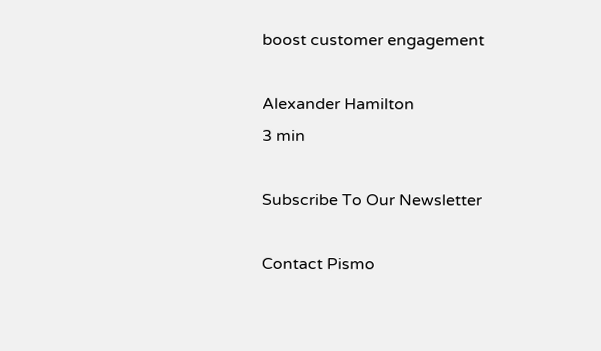boost customer engagement

Alexander Hamilton
3 min

Subscribe To Our Newsletter

Contact Pismo